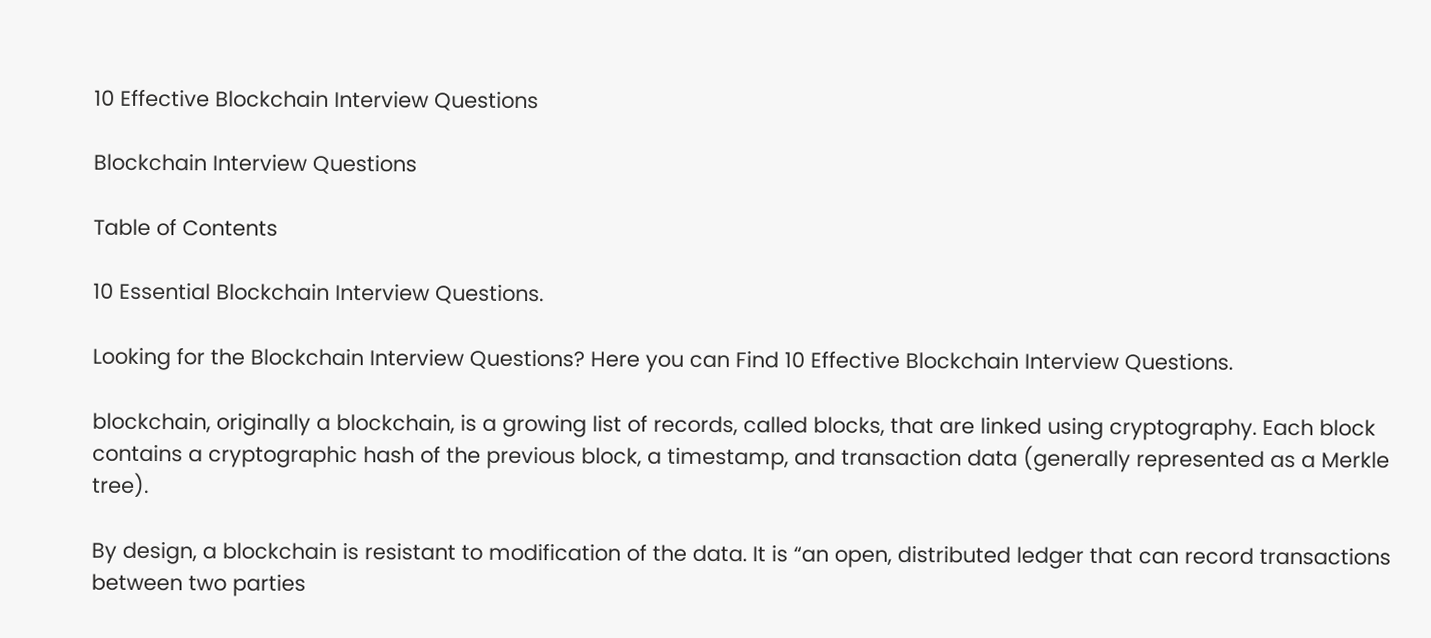10 Effective Blockchain Interview Questions

Blockchain Interview Questions

Table of Contents

10 Essential Blockchain Interview Questions.

Looking for the Blockchain Interview Questions? Here you can Find 10 Effective Blockchain Interview Questions.

blockchain, originally a blockchain, is a growing list of records, called blocks, that are linked using cryptography. Each block contains a cryptographic hash of the previous block, a timestamp, and transaction data (generally represented as a Merkle tree).

By design, a blockchain is resistant to modification of the data. It is “an open, distributed ledger that can record transactions between two parties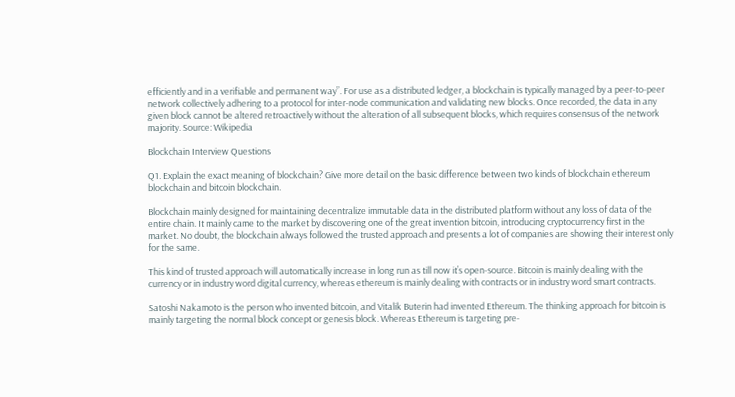efficiently and in a verifiable and permanent way”. For use as a distributed ledger, a blockchain is typically managed by a peer-to-peer network collectively adhering to a protocol for inter-node communication and validating new blocks. Once recorded, the data in any given block cannot be altered retroactively without the alteration of all subsequent blocks, which requires consensus of the network majority. Source: Wikipedia

Blockchain Interview Questions

Q1. Explain the exact meaning of blockchain? Give more detail on the basic difference between two kinds of blockchain ethereum blockchain and bitcoin blockchain.

Blockchain mainly designed for maintaining decentralize immutable data in the distributed platform without any loss of data of the entire chain. It mainly came to the market by discovering one of the great invention bitcoin, introducing cryptocurrency first in the market. No doubt, the blockchain always followed the trusted approach and presents a lot of companies are showing their interest only for the same.

This kind of trusted approach will automatically increase in long run as till now it’s open-source. Bitcoin is mainly dealing with the currency or in industry word digital currency, whereas ethereum is mainly dealing with contracts or in industry word smart contracts.

Satoshi Nakamoto is the person who invented bitcoin, and Vitalik Buterin had invented Ethereum. The thinking approach for bitcoin is mainly targeting the normal block concept or genesis block. Whereas Ethereum is targeting pre-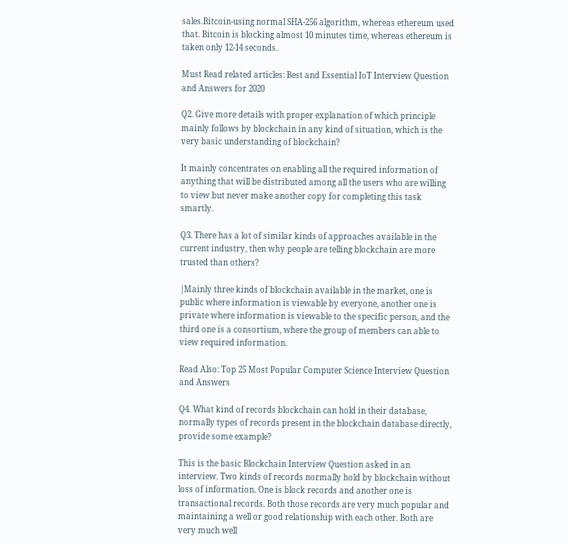sales.Bitcoin-using normal SHA-256 algorithm, whereas ethereum used that. Bitcoin is blocking almost 10 minutes time, whereas ethereum is taken only 12-14 seconds.

Must Read related articles: Best and Essential IoT Interview Question and Answers for 2020

Q2. Give more details with proper explanation of which principle mainly follows by blockchain in any kind of situation, which is the very basic understanding of blockchain?

It mainly concentrates on enabling all the required information of anything that will be distributed among all the users who are willing to view but never make another copy for completing this task smartly.

Q3. There has a lot of similar kinds of approaches available in the current industry, then why people are telling blockchain are more trusted than others?

|Mainly three kinds of blockchain available in the market, one is public where information is viewable by everyone, another one is private where information is viewable to the specific person, and the third one is a consortium, where the group of members can able to view required information.

Read Also: Top 25 Most Popular Computer Science Interview Question and Answers

Q4. What kind of records blockchain can hold in their database, normally types of records present in the blockchain database directly, provide some example?

This is the basic Blockchain Interview Question asked in an interview. Two kinds of records normally hold by blockchain without loss of information. One is block records and another one is transactional records. Both those records are very much popular and maintaining a well or good relationship with each other. Both are very much well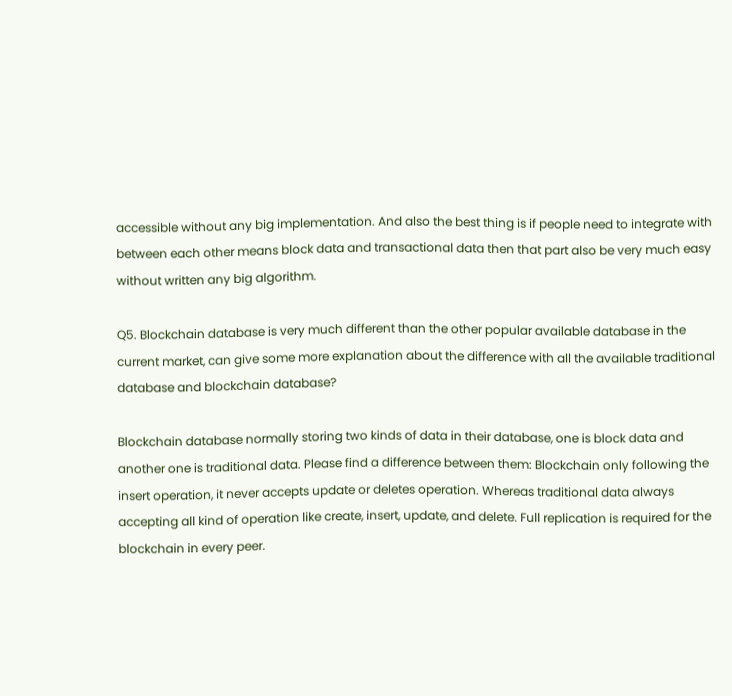accessible without any big implementation. And also the best thing is if people need to integrate with between each other means block data and transactional data then that part also be very much easy without written any big algorithm.

Q5. Blockchain database is very much different than the other popular available database in the current market, can give some more explanation about the difference with all the available traditional database and blockchain database?

Blockchain database normally storing two kinds of data in their database, one is block data and another one is traditional data. Please find a difference between them: Blockchain only following the insert operation, it never accepts update or deletes operation. Whereas traditional data always accepting all kind of operation like create, insert, update, and delete. Full replication is required for the blockchain in every peer.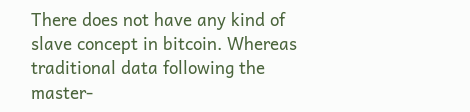There does not have any kind of slave concept in bitcoin. Whereas traditional data following the master-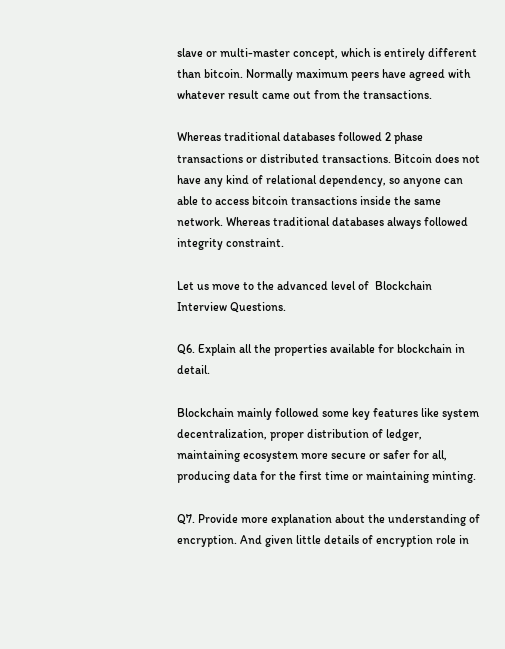slave or multi-master concept, which is entirely different than bitcoin. Normally maximum peers have agreed with whatever result came out from the transactions.

Whereas traditional databases followed 2 phase transactions or distributed transactions. Bitcoin does not have any kind of relational dependency, so anyone can able to access bitcoin transactions inside the same network. Whereas traditional databases always followed integrity constraint.

Let us move to the advanced level of  Blockchain Interview Questions.

Q6. Explain all the properties available for blockchain in detail.

Blockchain mainly followed some key features like system decentralization, proper distribution of ledger, maintaining ecosystem more secure or safer for all, producing data for the first time or maintaining minting.

Q7. Provide more explanation about the understanding of encryption. And given little details of encryption role in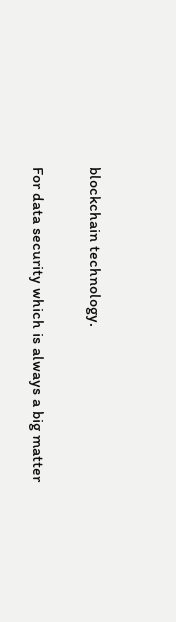blockchain technology.

For data security which is always a big matter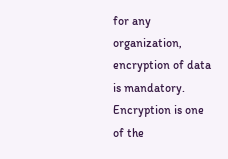for any organization, encryption of data is mandatory. Encryption is one of the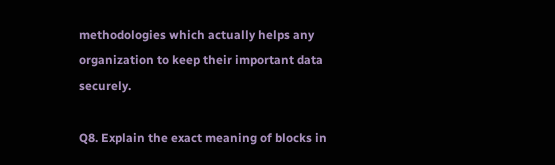methodologies which actually helps any organization to keep their important data securely.

Q8. Explain the exact meaning of blocks in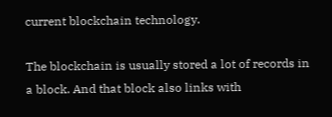current blockchain technology.

The blockchain is usually stored a lot of records in a block. And that block also links with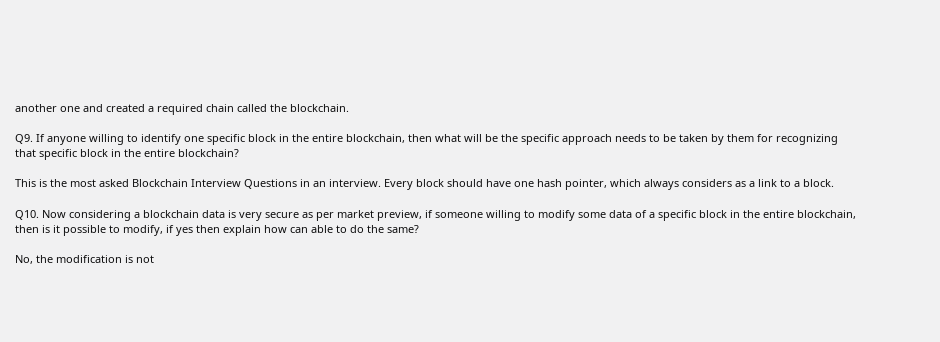another one and created a required chain called the blockchain.

Q9. If anyone willing to identify one specific block in the entire blockchain, then what will be the specific approach needs to be taken by them for recognizing that specific block in the entire blockchain?

This is the most asked Blockchain Interview Questions in an interview. Every block should have one hash pointer, which always considers as a link to a block.

Q10. Now considering a blockchain data is very secure as per market preview, if someone willing to modify some data of a specific block in the entire blockchain, then is it possible to modify, if yes then explain how can able to do the same?

No, the modification is not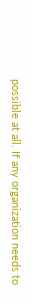possible at all. If any organization needs to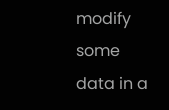modify some data in a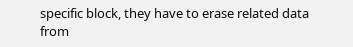specific block, they have to erase related data from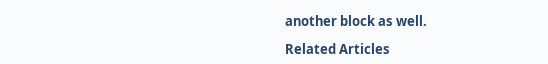another block as well.

Related Articles